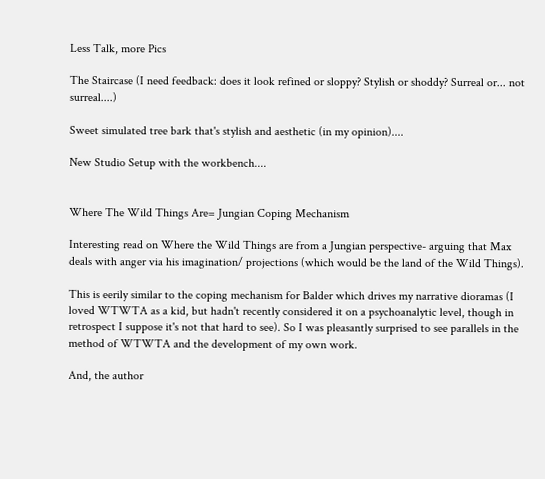Less Talk, more Pics

The Staircase (I need feedback: does it look refined or sloppy? Stylish or shoddy? Surreal or... not surreal....)

Sweet simulated tree bark that's stylish and aesthetic (in my opinion)....

New Studio Setup with the workbench....


Where The Wild Things Are= Jungian Coping Mechanism

Interesting read on Where the Wild Things are from a Jungian perspective- arguing that Max deals with anger via his imagination/ projections (which would be the land of the Wild Things).

This is eerily similar to the coping mechanism for Balder which drives my narrative dioramas (I loved WTWTA as a kid, but hadn't recently considered it on a psychoanalytic level, though in retrospect I suppose it's not that hard to see). So I was pleasantly surprised to see parallels in the method of WTWTA and the development of my own work.

And, the author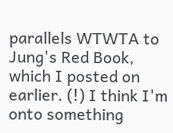parallels WTWTA to Jung's Red Book, which I posted on earlier. (!) I think I'm onto something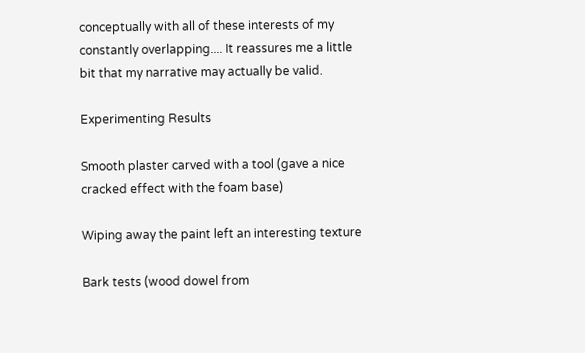conceptually with all of these interests of my constantly overlapping.... It reassures me a little bit that my narrative may actually be valid.

Experimenting Results

Smooth plaster carved with a tool (gave a nice cracked effect with the foam base)

Wiping away the paint left an interesting texture

Bark tests (wood dowel from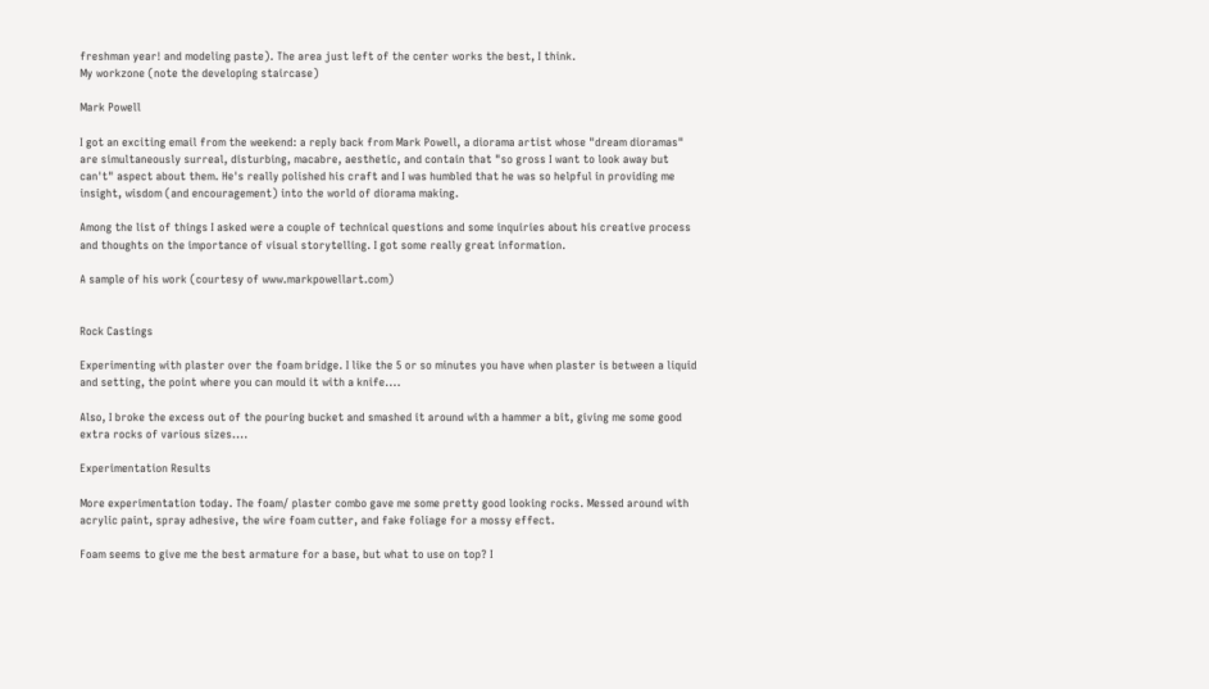freshman year! and modeling paste). The area just left of the center works the best, I think.
My workzone (note the developing staircase)

Mark Powell

I got an exciting email from the weekend: a reply back from Mark Powell, a diorama artist whose "dream dioramas" are simultaneously surreal, disturbing, macabre, aesthetic, and contain that "so gross I want to look away but can't" aspect about them. He's really polished his craft and I was humbled that he was so helpful in providing me insight, wisdom (and encouragement) into the world of diorama making.

Among the list of things I asked were a couple of technical questions and some inquiries about his creative process and thoughts on the importance of visual storytelling. I got some really great information.

A sample of his work (courtesy of www.markpowellart.com)


Rock Castings

Experimenting with plaster over the foam bridge. I like the 5 or so minutes you have when plaster is between a liquid and setting, the point where you can mould it with a knife....

Also, I broke the excess out of the pouring bucket and smashed it around with a hammer a bit, giving me some good extra rocks of various sizes....

Experimentation Results

More experimentation today. The foam/ plaster combo gave me some pretty good looking rocks. Messed around with acrylic paint, spray adhesive, the wire foam cutter, and fake foliage for a mossy effect.

Foam seems to give me the best armature for a base, but what to use on top? I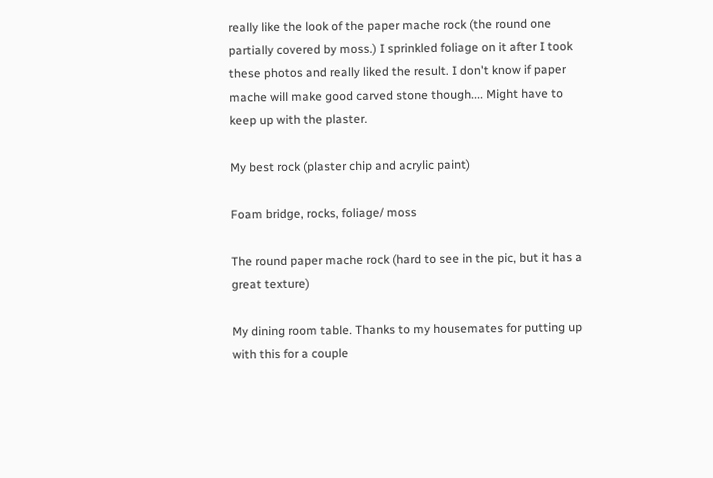really like the look of the paper mache rock (the round one partially covered by moss.) I sprinkled foliage on it after I took these photos and really liked the result. I don't know if paper mache will make good carved stone though.... Might have to keep up with the plaster.

My best rock (plaster chip and acrylic paint)

Foam bridge, rocks, foliage/ moss

The round paper mache rock (hard to see in the pic, but it has a great texture)

My dining room table. Thanks to my housemates for putting up with this for a couple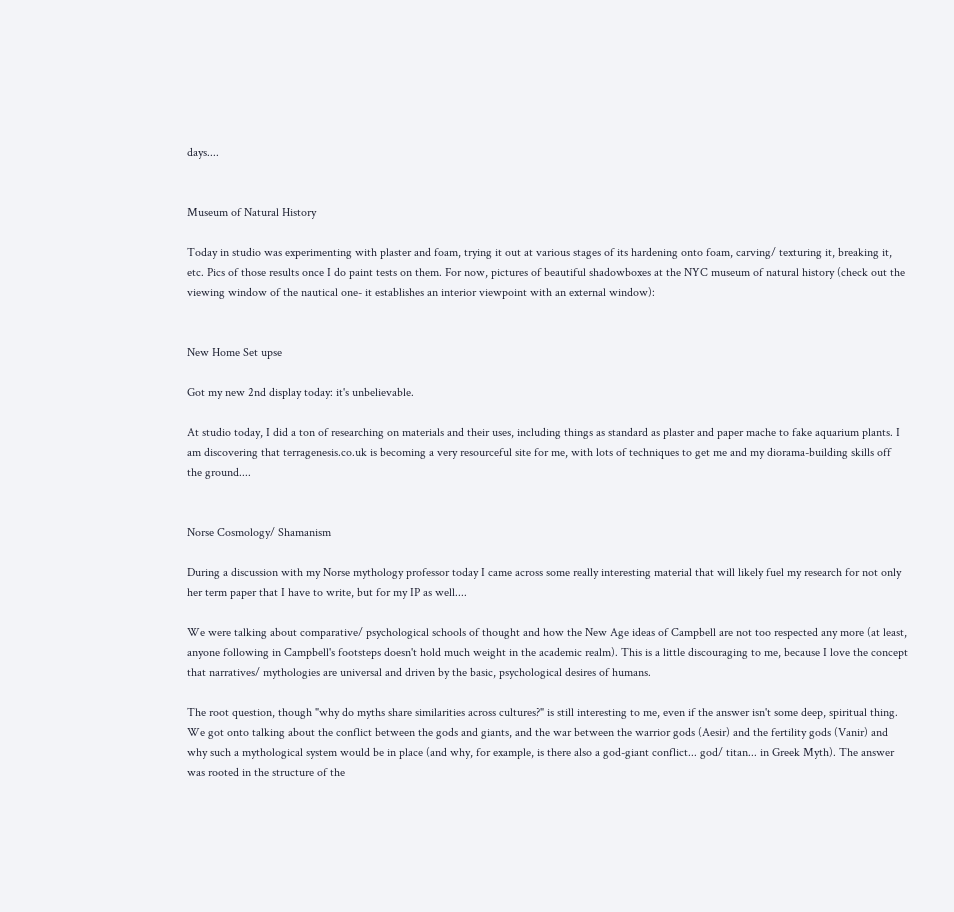days....


Museum of Natural History

Today in studio was experimenting with plaster and foam, trying it out at various stages of its hardening onto foam, carving/ texturing it, breaking it, etc. Pics of those results once I do paint tests on them. For now, pictures of beautiful shadowboxes at the NYC museum of natural history (check out the viewing window of the nautical one- it establishes an interior viewpoint with an external window):


New Home Set upse

Got my new 2nd display today: it's unbelievable.

At studio today, I did a ton of researching on materials and their uses, including things as standard as plaster and paper mache to fake aquarium plants. I am discovering that terragenesis.co.uk is becoming a very resourceful site for me, with lots of techniques to get me and my diorama-building skills off the ground....


Norse Cosmology/ Shamanism

During a discussion with my Norse mythology professor today I came across some really interesting material that will likely fuel my research for not only her term paper that I have to write, but for my IP as well....

We were talking about comparative/ psychological schools of thought and how the New Age ideas of Campbell are not too respected any more (at least, anyone following in Campbell's footsteps doesn't hold much weight in the academic realm). This is a little discouraging to me, because I love the concept that narratives/ mythologies are universal and driven by the basic, psychological desires of humans.

The root question, though "why do myths share similarities across cultures?" is still interesting to me, even if the answer isn't some deep, spiritual thing. We got onto talking about the conflict between the gods and giants, and the war between the warrior gods (Aesir) and the fertility gods (Vanir) and why such a mythological system would be in place (and why, for example, is there also a god-giant conflict... god/ titan... in Greek Myth). The answer was rooted in the structure of the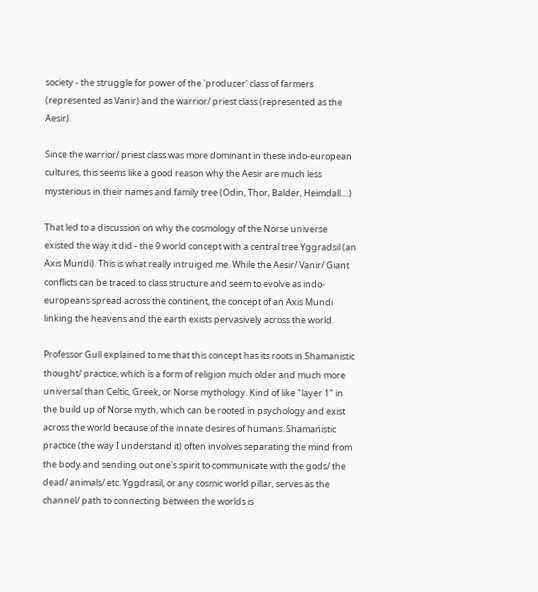society - the struggle for power of the 'producer' class of farmers (represented as Vanir) and the warrior/ priest class (represented as the Aesir).

Since the warrior/ priest class was more dominant in these indo-european cultures, this seems like a good reason why the Aesir are much less mysterious in their names and family tree (Odin, Thor, Balder, Heimdall....)

That led to a discussion on why the cosmology of the Norse universe existed the way it did - the 9 world concept with a central tree Yggradsil (an Axis Mundi). This is what really intruiged me. While the Aesir/ Vanir/ Giant conflicts can be traced to class structure and seem to evolve as indo-europeans spread across the continent, the concept of an Axis Mundi linking the heavens and the earth exists pervasively across the world.

Professor Gull explained to me that this concept has its roots in Shamanistic thought/ practice, which is a form of religion much older and much more universal than Celtic, Greek, or Norse mythology. Kind of like "layer 1" in the build up of Norse myth, which can be rooted in psychology and exist across the world because of the innate desires of humans. Shamanistic practice (the way I understand it) often involves separating the mind from the body and sending out one's spirit to communicate with the gods/ the dead/ animals/ etc. Yggdrasil, or any cosmic world pillar, serves as the channel/ path to connecting between the worlds is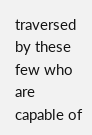traversed by these few who are capable of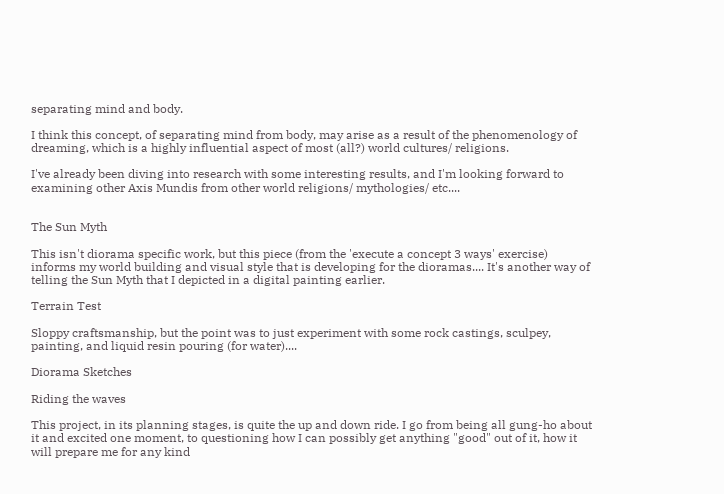separating mind and body.

I think this concept, of separating mind from body, may arise as a result of the phenomenology of dreaming, which is a highly influential aspect of most (all?) world cultures/ religions.

I've already been diving into research with some interesting results, and I'm looking forward to examining other Axis Mundis from other world religions/ mythologies/ etc....


The Sun Myth

This isn't diorama specific work, but this piece (from the 'execute a concept 3 ways' exercise) informs my world building and visual style that is developing for the dioramas.... It's another way of telling the Sun Myth that I depicted in a digital painting earlier.

Terrain Test

Sloppy craftsmanship, but the point was to just experiment with some rock castings, sculpey, painting, and liquid resin pouring (for water)....

Diorama Sketches

Riding the waves

This project, in its planning stages, is quite the up and down ride. I go from being all gung-ho about it and excited one moment, to questioning how I can possibly get anything "good" out of it, how it will prepare me for any kind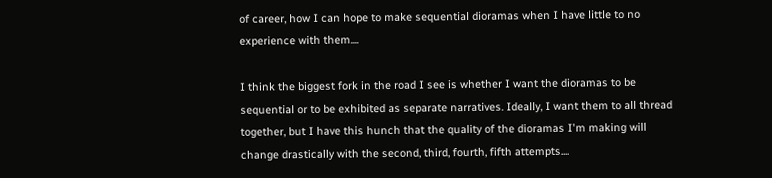of career, how I can hope to make sequential dioramas when I have little to no experience with them....

I think the biggest fork in the road I see is whether I want the dioramas to be sequential or to be exhibited as separate narratives. Ideally, I want them to all thread together, but I have this hunch that the quality of the dioramas I'm making will change drastically with the second, third, fourth, fifth attempts....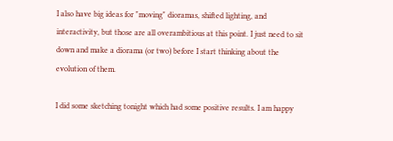I also have big ideas for "moving" dioramas, shifted lighting, and interactivity, but those are all overambitious at this point. I just need to sit down and make a diorama (or two) before I start thinking about the evolution of them.

I did some sketching tonight which had some positive results. I am happy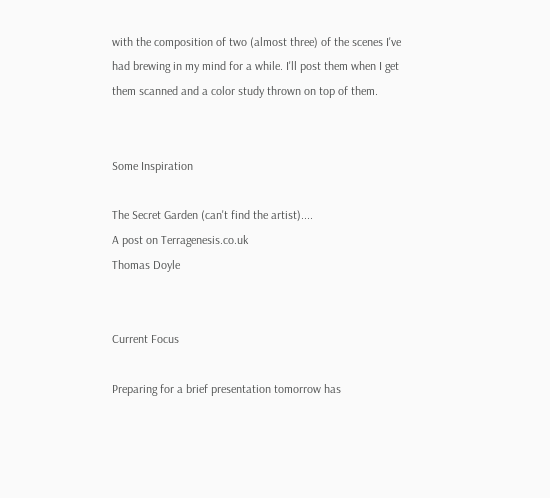with the composition of two (almost three) of the scenes I've had brewing in my mind for a while. I'll post them when I get them scanned and a color study thrown on top of them.


Some Inspiration

The Secret Garden (can't find the artist)....
A post on Terragenesis.co.uk
Thomas Doyle


Current Focus

Preparing for a brief presentation tomorrow has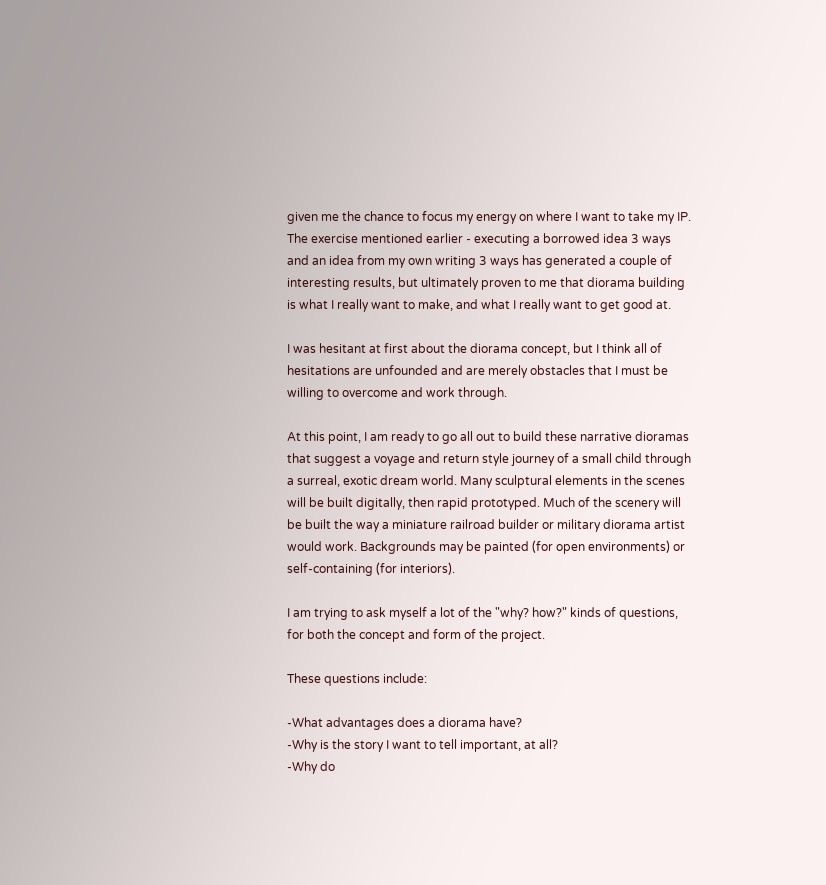given me the chance to focus my energy on where I want to take my IP. The exercise mentioned earlier - executing a borrowed idea 3 ways and an idea from my own writing 3 ways has generated a couple of interesting results, but ultimately proven to me that diorama building is what I really want to make, and what I really want to get good at.

I was hesitant at first about the diorama concept, but I think all of hesitations are unfounded and are merely obstacles that I must be willing to overcome and work through.

At this point, I am ready to go all out to build these narrative dioramas that suggest a voyage and return style journey of a small child through a surreal, exotic dream world. Many sculptural elements in the scenes will be built digitally, then rapid prototyped. Much of the scenery will be built the way a miniature railroad builder or military diorama artist would work. Backgrounds may be painted (for open environments) or self-containing (for interiors).

I am trying to ask myself a lot of the "why? how?" kinds of questions, for both the concept and form of the project.

These questions include:

-What advantages does a diorama have?
-Why is the story I want to tell important, at all?
-Why do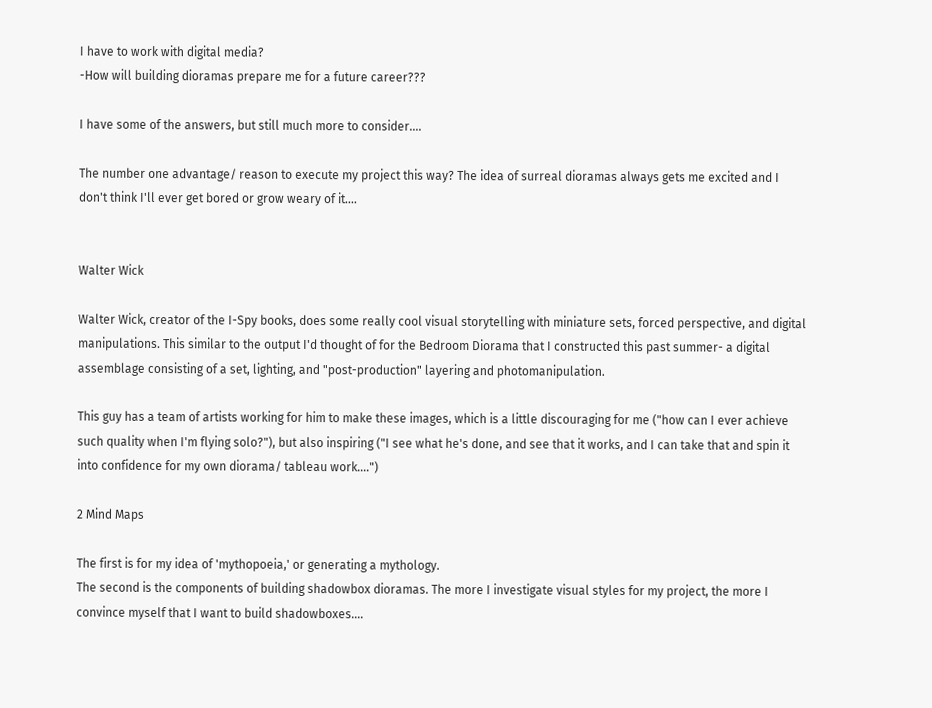I have to work with digital media?
-How will building dioramas prepare me for a future career???

I have some of the answers, but still much more to consider....

The number one advantage/ reason to execute my project this way? The idea of surreal dioramas always gets me excited and I don't think I'll ever get bored or grow weary of it....


Walter Wick

Walter Wick, creator of the I-Spy books, does some really cool visual storytelling with miniature sets, forced perspective, and digital manipulations. This similar to the output I'd thought of for the Bedroom Diorama that I constructed this past summer- a digital assemblage consisting of a set, lighting, and "post-production" layering and photomanipulation.

This guy has a team of artists working for him to make these images, which is a little discouraging for me ("how can I ever achieve such quality when I'm flying solo?"), but also inspiring ("I see what he's done, and see that it works, and I can take that and spin it into confidence for my own diorama/ tableau work....")

2 Mind Maps

The first is for my idea of 'mythopoeia,' or generating a mythology.
The second is the components of building shadowbox dioramas. The more I investigate visual styles for my project, the more I convince myself that I want to build shadowboxes....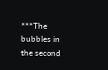***The bubbles in the second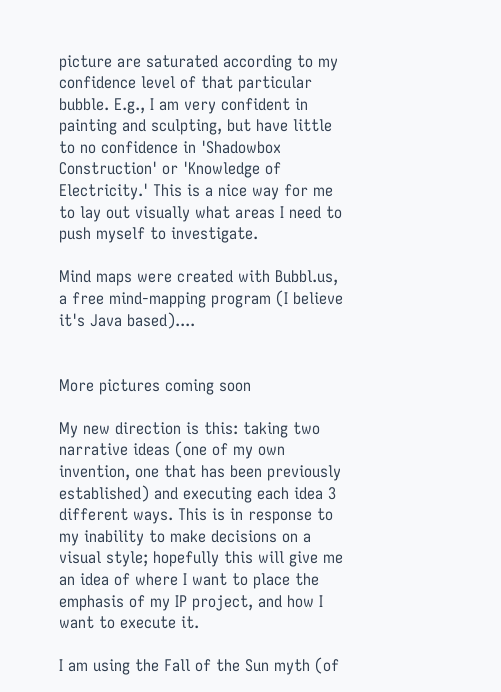picture are saturated according to my confidence level of that particular bubble. E.g., I am very confident in painting and sculpting, but have little to no confidence in 'Shadowbox Construction' or 'Knowledge of Electricity.' This is a nice way for me to lay out visually what areas I need to push myself to investigate.

Mind maps were created with Bubbl.us, a free mind-mapping program (I believe it's Java based)....


More pictures coming soon

My new direction is this: taking two narrative ideas (one of my own invention, one that has been previously established) and executing each idea 3 different ways. This is in response to my inability to make decisions on a visual style; hopefully this will give me an idea of where I want to place the emphasis of my IP project, and how I want to execute it.

I am using the Fall of the Sun myth (of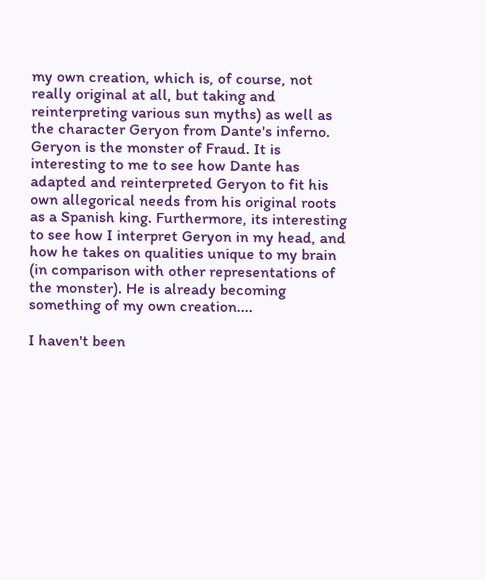my own creation, which is, of course, not really original at all, but taking and reinterpreting various sun myths) as well as the character Geryon from Dante's inferno. Geryon is the monster of Fraud. It is interesting to me to see how Dante has adapted and reinterpreted Geryon to fit his own allegorical needs from his original roots as a Spanish king. Furthermore, its interesting to see how I interpret Geryon in my head, and how he takes on qualities unique to my brain (in comparison with other representations of the monster). He is already becoming something of my own creation....

I haven't been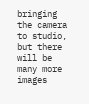bringing the camera to studio, but there will be many more images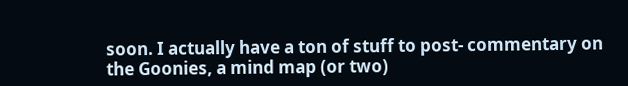soon. I actually have a ton of stuff to post- commentary on the Goonies, a mind map (or two)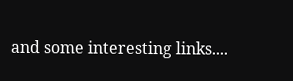and some interesting links....